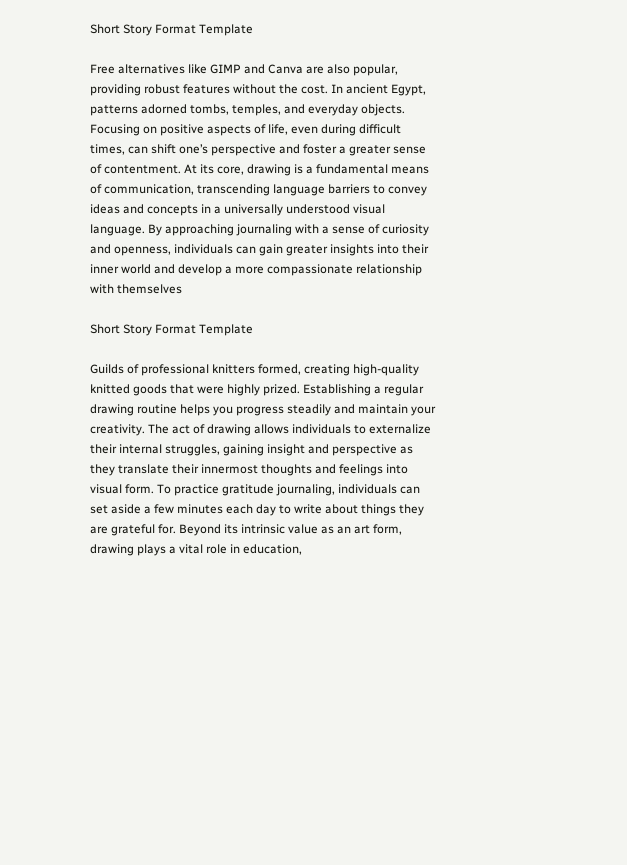Short Story Format Template

Free alternatives like GIMP and Canva are also popular, providing robust features without the cost. In ancient Egypt, patterns adorned tombs, temples, and everyday objects. Focusing on positive aspects of life, even during difficult times, can shift one’s perspective and foster a greater sense of contentment. At its core, drawing is a fundamental means of communication, transcending language barriers to convey ideas and concepts in a universally understood visual language. By approaching journaling with a sense of curiosity and openness, individuals can gain greater insights into their inner world and develop a more compassionate relationship with themselves

Short Story Format Template

Guilds of professional knitters formed, creating high-quality knitted goods that were highly prized. Establishing a regular drawing routine helps you progress steadily and maintain your creativity. The act of drawing allows individuals to externalize their internal struggles, gaining insight and perspective as they translate their innermost thoughts and feelings into visual form. To practice gratitude journaling, individuals can set aside a few minutes each day to write about things they are grateful for. Beyond its intrinsic value as an art form, drawing plays a vital role in education,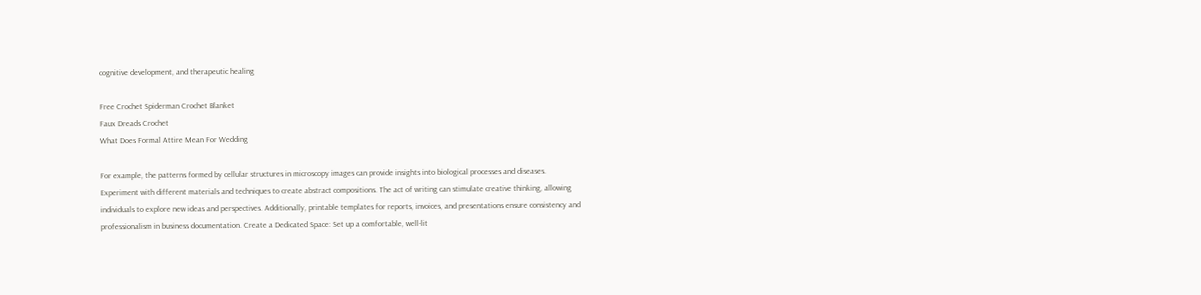cognitive development, and therapeutic healing

Free Crochet Spiderman Crochet Blanket
Faux Dreads Crochet
What Does Formal Attire Mean For Wedding

For example, the patterns formed by cellular structures in microscopy images can provide insights into biological processes and diseases. Experiment with different materials and techniques to create abstract compositions. The act of writing can stimulate creative thinking, allowing individuals to explore new ideas and perspectives. Additionally, printable templates for reports, invoices, and presentations ensure consistency and professionalism in business documentation. Create a Dedicated Space: Set up a comfortable, well-lit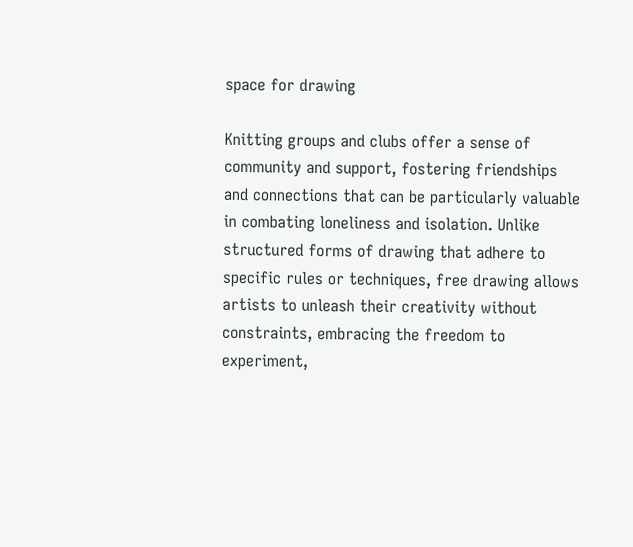space for drawing

Knitting groups and clubs offer a sense of community and support, fostering friendships and connections that can be particularly valuable in combating loneliness and isolation. Unlike structured forms of drawing that adhere to specific rules or techniques, free drawing allows artists to unleash their creativity without constraints, embracing the freedom to experiment,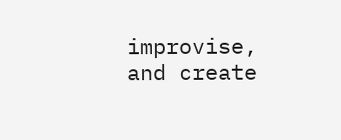improvise, and create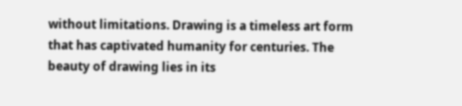without limitations. Drawing is a timeless art form that has captivated humanity for centuries. The beauty of drawing lies in its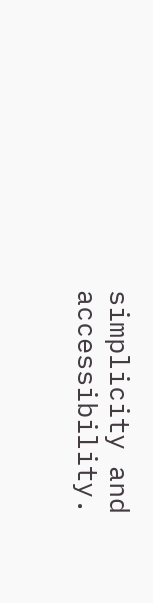simplicity and accessibility.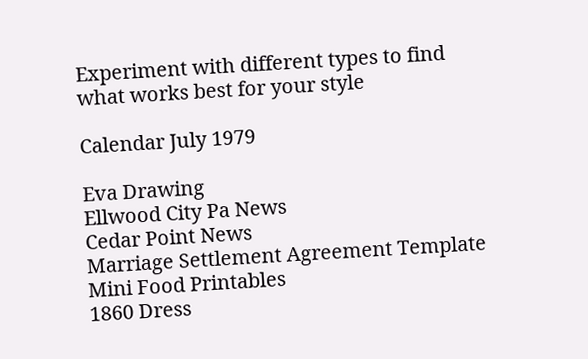Experiment with different types to find what works best for your style

Calendar July 1979

Eva Drawing
Ellwood City Pa News
Cedar Point News
Marriage Settlement Agreement Template
Mini Food Printables
1860 Dress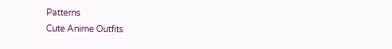Patterns
Cute Anime Outfits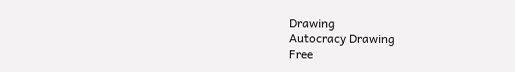Drawing
Autocracy Drawing
Free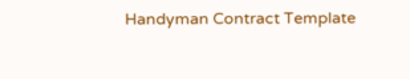Handyman Contract Template